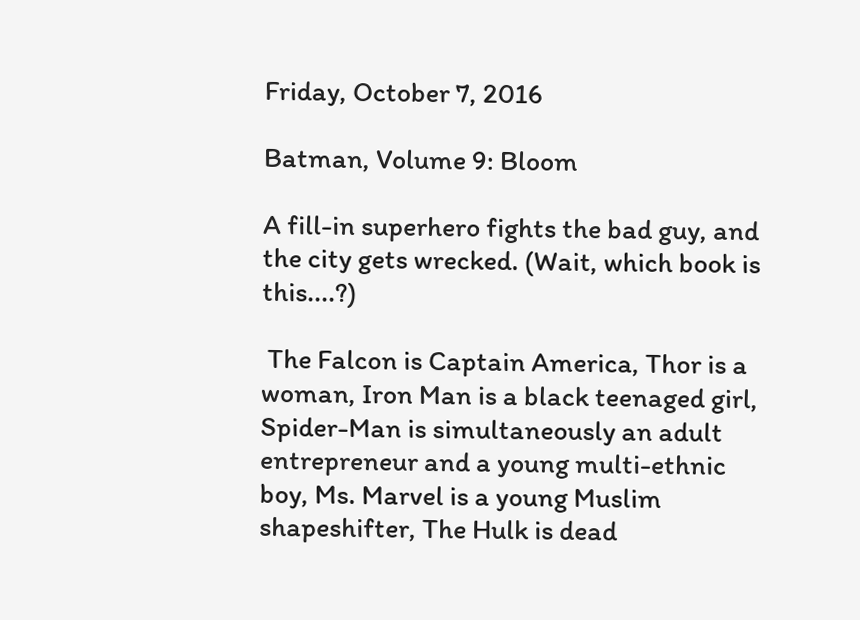Friday, October 7, 2016

Batman, Volume 9: Bloom

A fill-in superhero fights the bad guy, and the city gets wrecked. (Wait, which book is this....?)

 The Falcon is Captain America, Thor is a woman, Iron Man is a black teenaged girl, Spider-Man is simultaneously an adult entrepreneur and a young multi-ethnic boy, Ms. Marvel is a young Muslim shapeshifter, The Hulk is dead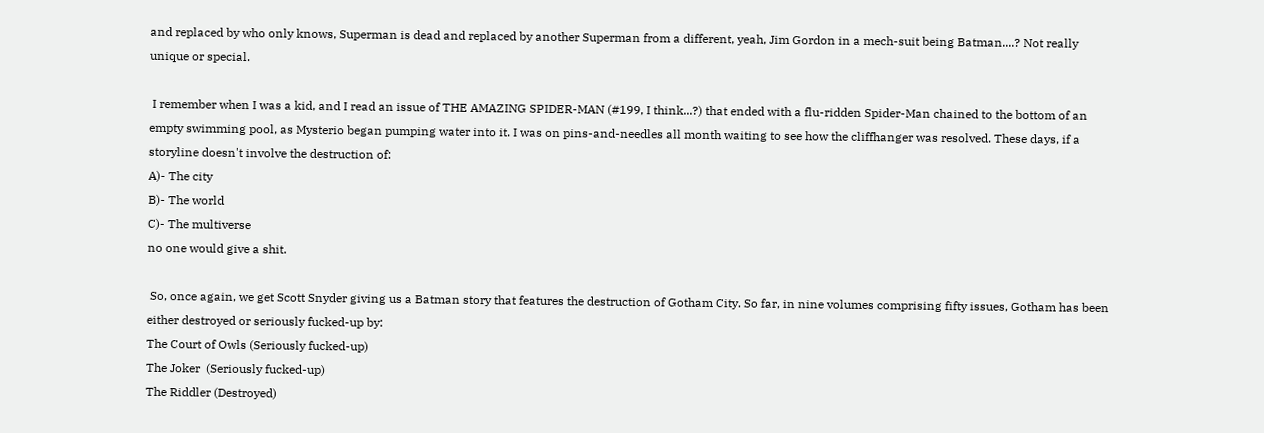and replaced by who only knows, Superman is dead and replaced by another Superman from a different, yeah, Jim Gordon in a mech-suit being Batman....? Not really unique or special.

 I remember when I was a kid, and I read an issue of THE AMAZING SPIDER-MAN (#199, I think...?) that ended with a flu-ridden Spider-Man chained to the bottom of an empty swimming pool, as Mysterio began pumping water into it. I was on pins-and-needles all month waiting to see how the cliffhanger was resolved. These days, if a storyline doesn't involve the destruction of:
A)- The city
B)- The world
C)- The multiverse
no one would give a shit.

 So, once again, we get Scott Snyder giving us a Batman story that features the destruction of Gotham City. So far, in nine volumes comprising fifty issues, Gotham has been either destroyed or seriously fucked-up by:
The Court of Owls (Seriously fucked-up)
The Joker  (Seriously fucked-up)
The Riddler (Destroyed)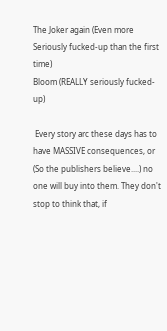The Joker again (Even more Seriously fucked-up than the first time)
Bloom (REALLY seriously fucked-up)

 Every story arc these days has to have MASSIVE consequences, or (So the publishers believe....) no one will buy into them. They don't stop to think that, if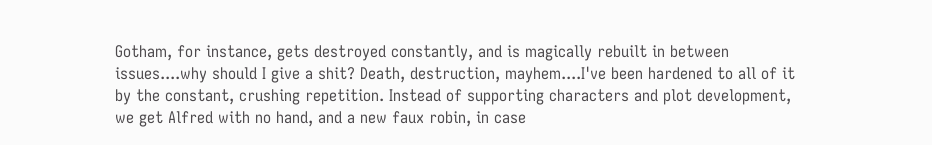Gotham, for instance, gets destroyed constantly, and is magically rebuilt in between issues....why should I give a shit? Death, destruction, mayhem....I've been hardened to all of it by the constant, crushing repetition. Instead of supporting characters and plot development, we get Alfred with no hand, and a new faux robin, in case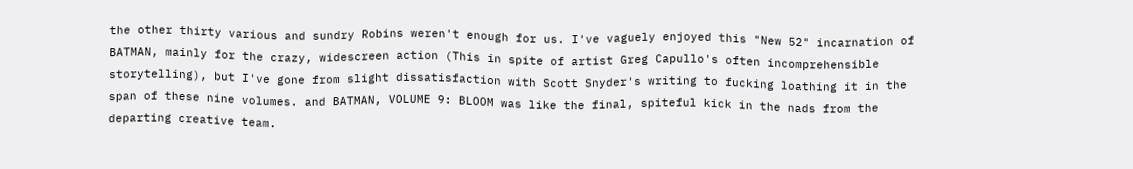the other thirty various and sundry Robins weren't enough for us. I've vaguely enjoyed this "New 52" incarnation of BATMAN, mainly for the crazy, widescreen action (This in spite of artist Greg Capullo's often incomprehensible storytelling), but I've gone from slight dissatisfaction with Scott Snyder's writing to fucking loathing it in the span of these nine volumes. and BATMAN, VOLUME 9: BLOOM was like the final, spiteful kick in the nads from the departing creative team.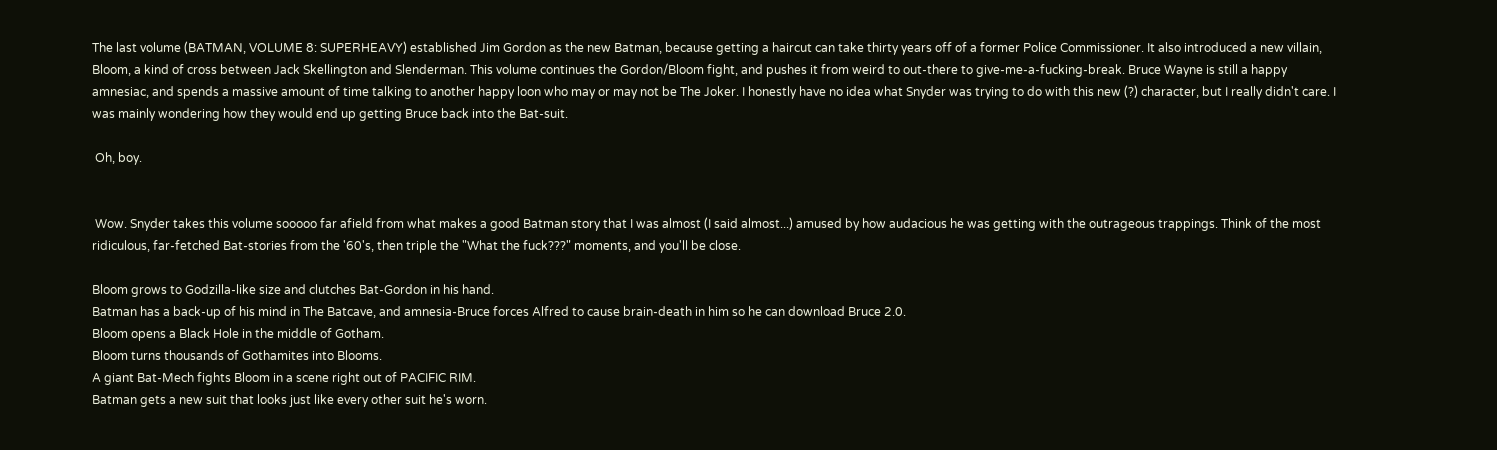The last volume (BATMAN, VOLUME 8: SUPERHEAVY) established Jim Gordon as the new Batman, because getting a haircut can take thirty years off of a former Police Commissioner. It also introduced a new villain, Bloom, a kind of cross between Jack Skellington and Slenderman. This volume continues the Gordon/Bloom fight, and pushes it from weird to out-there to give-me-a-fucking-break. Bruce Wayne is still a happy amnesiac, and spends a massive amount of time talking to another happy loon who may or may not be The Joker. I honestly have no idea what Snyder was trying to do with this new (?) character, but I really didn't care. I was mainly wondering how they would end up getting Bruce back into the Bat-suit.

 Oh, boy.


 Wow. Snyder takes this volume sooooo far afield from what makes a good Batman story that I was almost (I said almost...) amused by how audacious he was getting with the outrageous trappings. Think of the most ridiculous, far-fetched Bat-stories from the '60's, then triple the "What the fuck???" moments, and you'll be close.

Bloom grows to Godzilla-like size and clutches Bat-Gordon in his hand.
Batman has a back-up of his mind in The Batcave, and amnesia-Bruce forces Alfred to cause brain-death in him so he can download Bruce 2.0.
Bloom opens a Black Hole in the middle of Gotham.
Bloom turns thousands of Gothamites into Blooms.
A giant Bat-Mech fights Bloom in a scene right out of PACIFIC RIM.
Batman gets a new suit that looks just like every other suit he's worn.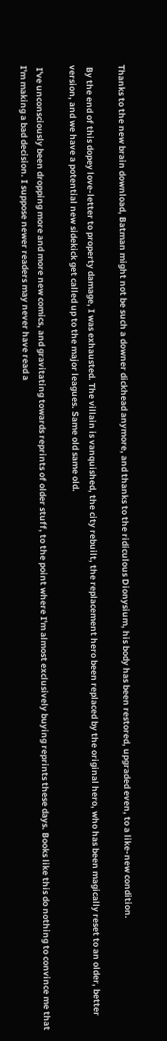Thanks to the new brain download, Batman might not be such a downer dickhead anymore, and thanks to the ridiculous Dionysium, his body has been restored, upgraded even, to a like-new condition.

 By the end of this dopey love-letter to property damage, I was exhausted. The villain is vanquished, the city rebuilt, the replacement hero been replaced by the original hero, who has been magically reset to an older, better version, and we have a potential new sidekick get called up to the major leagues. Same old same old.

 I've unconsciously been dropping more and more new comics, and gravitating towards reprints of older stuff, to the point where I'm almost exclusively buying reprints these days. Books like this do nothing to convince me that I'm making a bad decision. I suppose newer readers may never have read a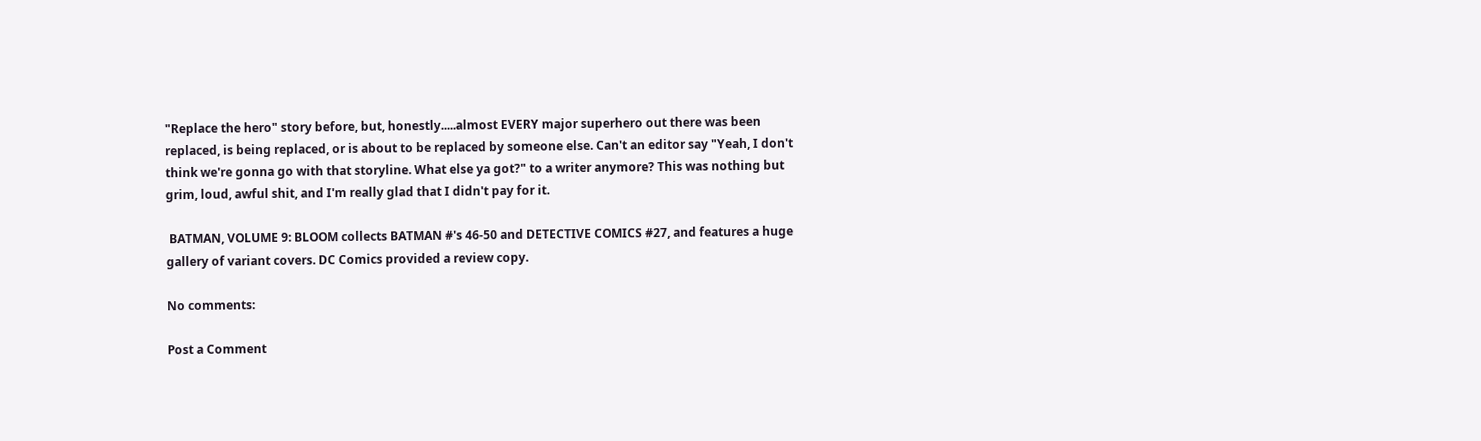"Replace the hero" story before, but, honestly.....almost EVERY major superhero out there was been replaced, is being replaced, or is about to be replaced by someone else. Can't an editor say "Yeah, I don't think we're gonna go with that storyline. What else ya got?" to a writer anymore? This was nothing but grim, loud, awful shit, and I'm really glad that I didn't pay for it.

 BATMAN, VOLUME 9: BLOOM collects BATMAN #'s 46-50 and DETECTIVE COMICS #27, and features a huge gallery of variant covers. DC Comics provided a review copy.

No comments:

Post a Comment